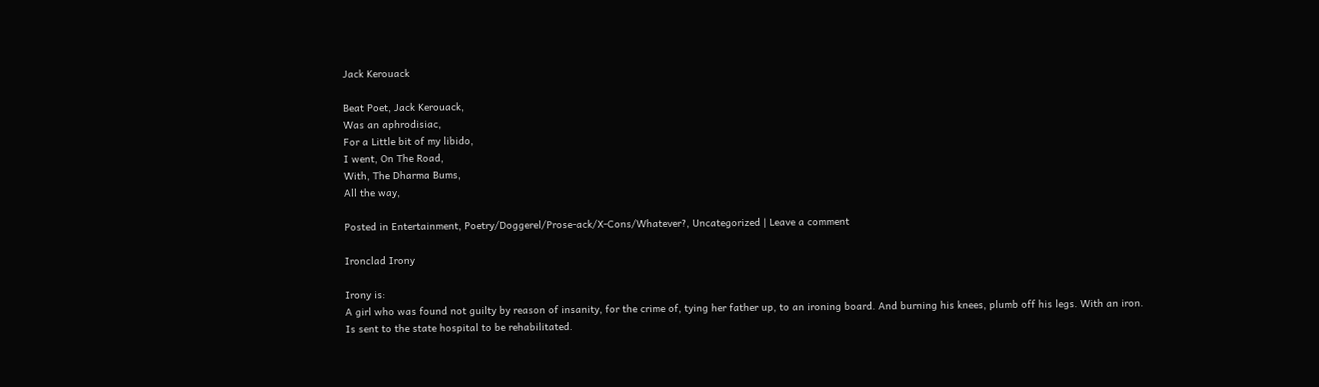Jack Kerouack

Beat Poet, Jack Kerouack,
Was an aphrodisiac,
For a Little bit of my libido,
I went, On The Road,
With, The Dharma Bums,
All the way,

Posted in Entertainment, Poetry/Doggerel/Prose-ack/X-Cons/Whatever?, Uncategorized | Leave a comment

Ironclad Irony

Irony is:
A girl who was found not guilty by reason of insanity, for the crime of, tying her father up, to an ironing board. And burning his knees, plumb off his legs. With an iron.
Is sent to the state hospital to be rehabilitated.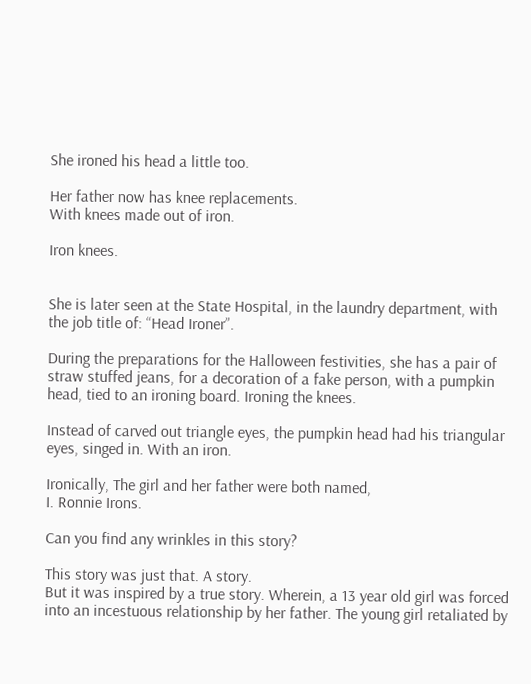She ironed his head a little too.

Her father now has knee replacements.
With knees made out of iron.

Iron knees.


She is later seen at the State Hospital, in the laundry department, with the job title of: “Head Ironer”.

During the preparations for the Halloween festivities, she has a pair of straw stuffed jeans, for a decoration of a fake person, with a pumpkin head, tied to an ironing board. Ironing the knees.

Instead of carved out triangle eyes, the pumpkin head had his triangular eyes, singed in. With an iron.

Ironically, The girl and her father were both named,
I. Ronnie Irons.

Can you find any wrinkles in this story?

This story was just that. A story.
But it was inspired by a true story. Wherein, a 13 year old girl was forced into an incestuous relationship by her father. The young girl retaliated by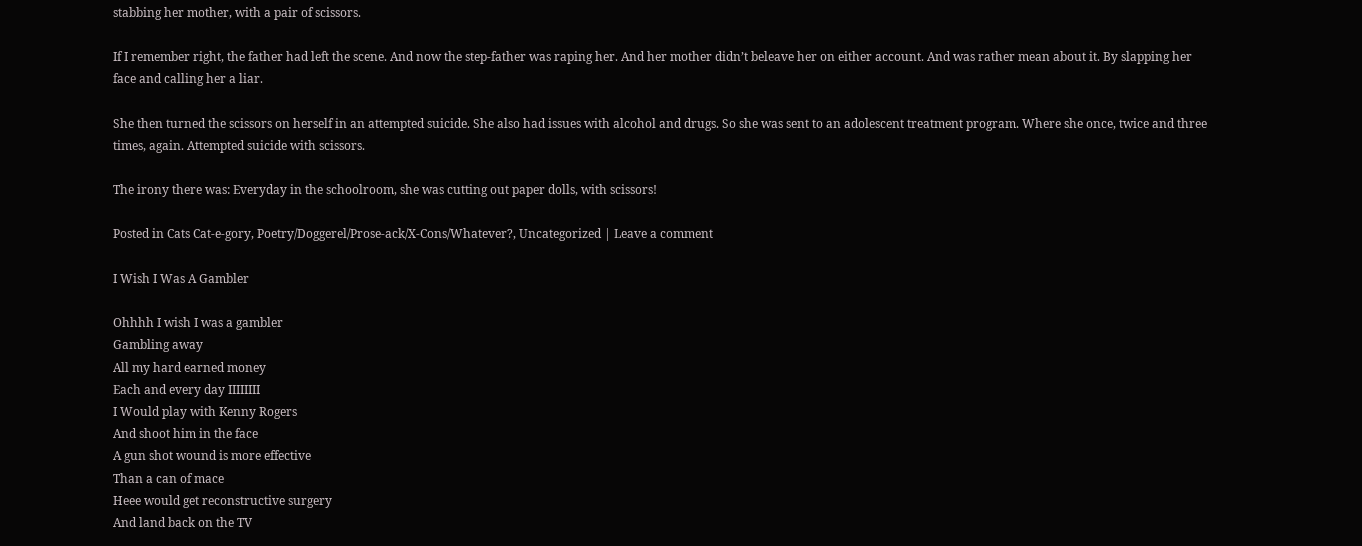stabbing her mother, with a pair of scissors.

If I remember right, the father had left the scene. And now the step-father was raping her. And her mother didn’t beleave her on either account. And was rather mean about it. By slapping her face and calling her a liar.

She then turned the scissors on herself in an attempted suicide. She also had issues with alcohol and drugs. So she was sent to an adolescent treatment program. Where she once, twice and three times, again. Attempted suicide with scissors.

The irony there was: Everyday in the schoolroom, she was cutting out paper dolls, with scissors!

Posted in Cats Cat-e-gory, Poetry/Doggerel/Prose-ack/X-Cons/Whatever?, Uncategorized | Leave a comment

I Wish I Was A Gambler

Ohhhh I wish I was a gambler
Gambling away
All my hard earned money
Each and every day IIIIIIII
I Would play with Kenny Rogers
And shoot him in the face
A gun shot wound is more effective
Than a can of mace
Heee would get reconstructive surgery
And land back on the TV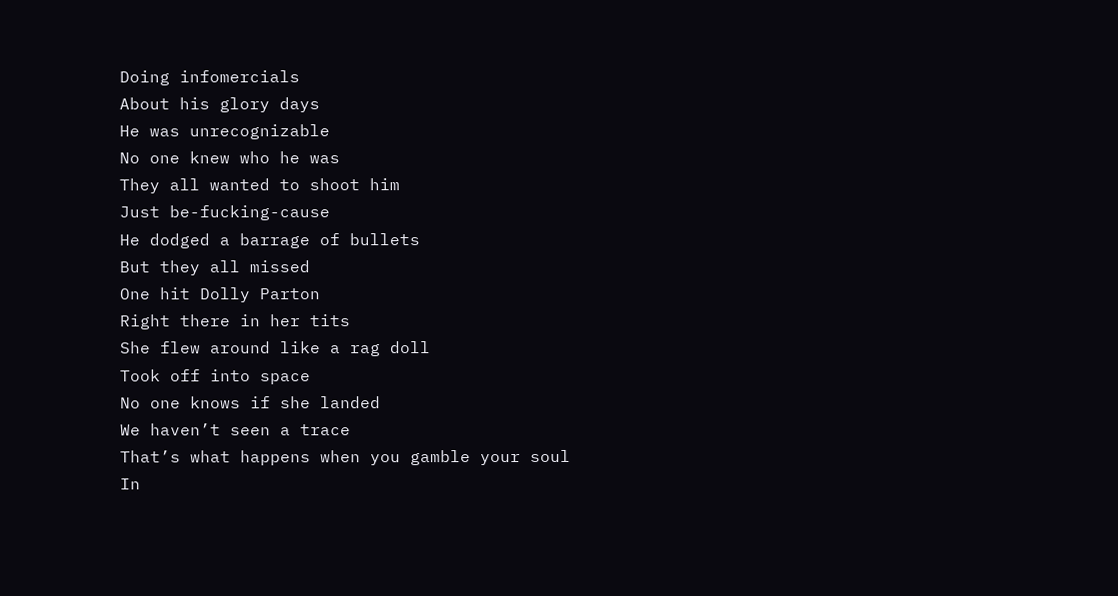Doing infomercials
About his glory days
He was unrecognizable
No one knew who he was
They all wanted to shoot him
Just be-fucking-cause
He dodged a barrage of bullets
But they all missed
One hit Dolly Parton
Right there in her tits
She flew around like a rag doll
Took off into space
No one knows if she landed
We haven’t seen a trace
That’s what happens when you gamble your soul
In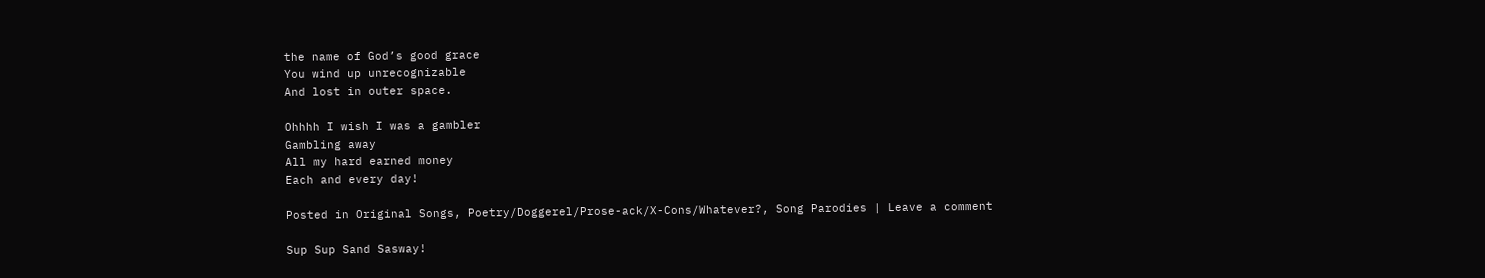the name of God’s good grace
You wind up unrecognizable
And lost in outer space.

Ohhhh I wish I was a gambler
Gambling away
All my hard earned money
Each and every day!

Posted in Original Songs, Poetry/Doggerel/Prose-ack/X-Cons/Whatever?, Song Parodies | Leave a comment

Sup Sup Sand Sasway!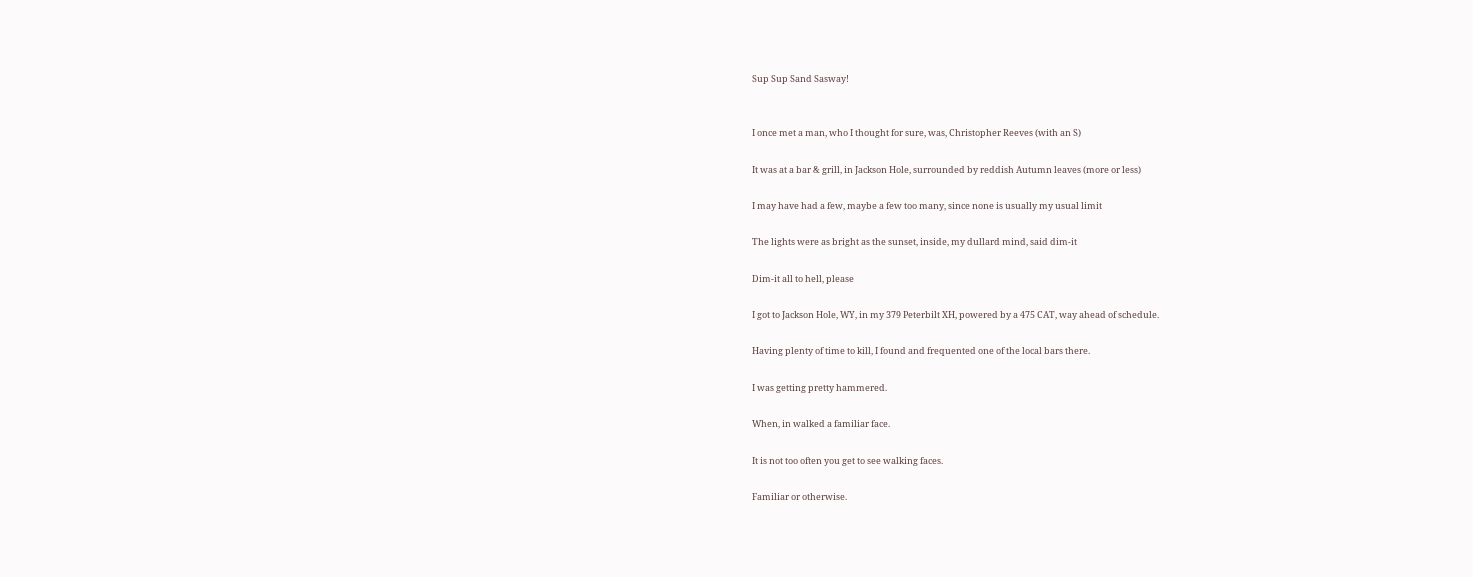Sup Sup Sand Sasway!


I once met a man, who I thought for sure, was, Christopher Reeves (with an S)

It was at a bar & grill, in Jackson Hole, surrounded by reddish Autumn leaves (more or less)

I may have had a few, maybe a few too many, since none is usually my usual limit

The lights were as bright as the sunset, inside, my dullard mind, said dim-it

Dim-it all to hell, please

I got to Jackson Hole, WY, in my 379 Peterbilt XH, powered by a 475 CAT, way ahead of schedule.

Having plenty of time to kill, I found and frequented one of the local bars there.

I was getting pretty hammered.

When, in walked a familiar face.

It is not too often you get to see walking faces.

Familiar or otherwise.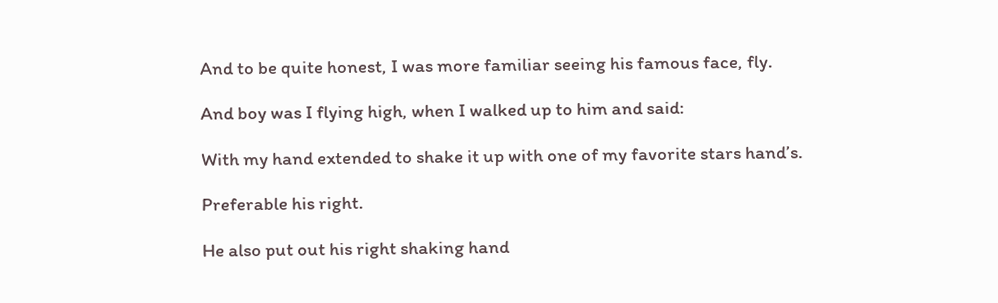And to be quite honest, I was more familiar seeing his famous face, fly.

And boy was I flying high, when I walked up to him and said:

With my hand extended to shake it up with one of my favorite stars hand’s.

Preferable his right.

He also put out his right shaking hand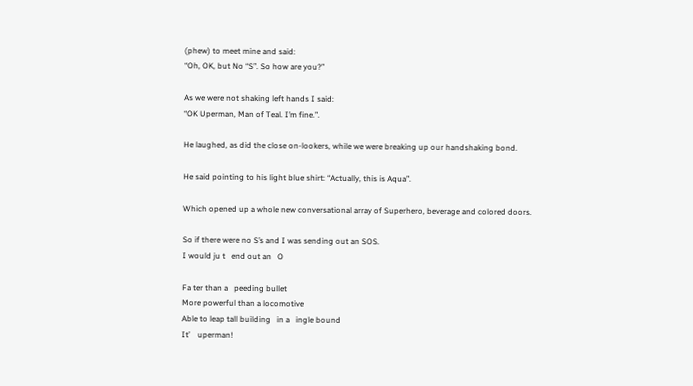(phew) to meet mine and said:
“Oh, OK, but No “S”. So how are you?”

As we were not shaking left hands I said:
“OK Uperman, Man of Teal. I’m fine.”.

He laughed, as did the close on-lookers, while we were breaking up our handshaking bond.

He said pointing to his light blue shirt: “Actually, this is Aqua”.

Which opened up a whole new conversational array of Superhero, beverage and colored doors.

So if there were no S’s and I was sending out an SOS.
I would ju t   end out an   O

Fa ter than a   peeding bullet
More powerful than a locomotive
Able to leap tall building   in a   ingle bound
It’    uperman!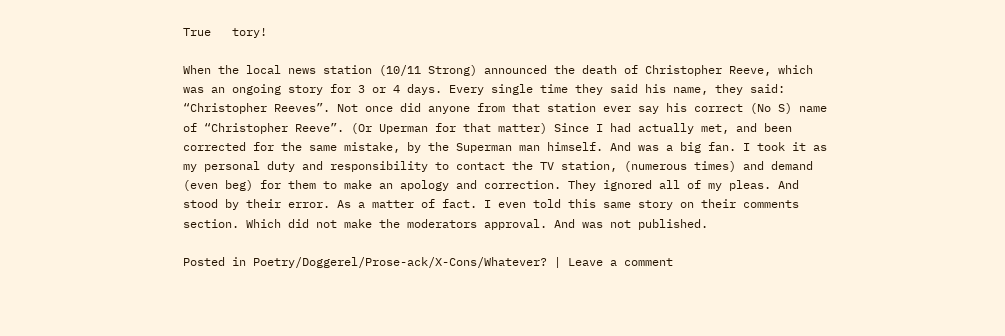True   tory!

When the local news station (10/11 Strong) announced the death of Christopher Reeve, which was an ongoing story for 3 or 4 days. Every single time they said his name, they said: “Christopher Reeves”. Not once did anyone from that station ever say his correct (No S) name of “Christopher Reeve”. (Or Uperman for that matter) Since I had actually met, and been corrected for the same mistake, by the Superman man himself. And was a big fan. I took it as my personal duty and responsibility to contact the TV station, (numerous times) and demand (even beg) for them to make an apology and correction. They ignored all of my pleas. And stood by their error. As a matter of fact. I even told this same story on their comments section. Which did not make the moderators approval. And was not published.

Posted in Poetry/Doggerel/Prose-ack/X-Cons/Whatever? | Leave a comment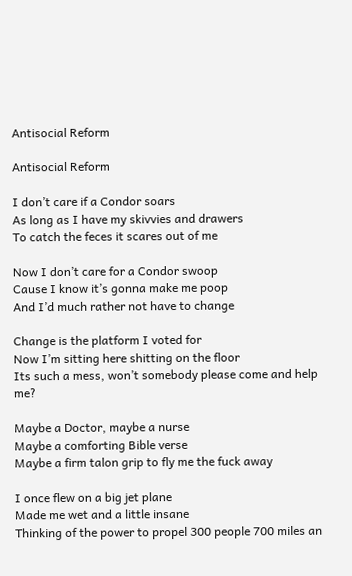Antisocial Reform

Antisocial Reform

I don’t care if a Condor soars
As long as I have my skivvies and drawers
To catch the feces it scares out of me

Now I don’t care for a Condor swoop
Cause I know it’s gonna make me poop
And I’d much rather not have to change

Change is the platform I voted for
Now I’m sitting here shitting on the floor
Its such a mess, won’t somebody please come and help me?

Maybe a Doctor, maybe a nurse
Maybe a comforting Bible verse
Maybe a firm talon grip to fly me the fuck away

I once flew on a big jet plane
Made me wet and a little insane
Thinking of the power to propel 300 people 700 miles an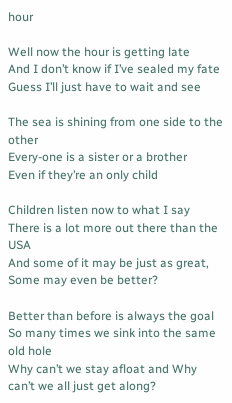hour

Well now the hour is getting late
And I don’t know if I’ve sealed my fate
Guess I’ll just have to wait and see

The sea is shining from one side to the other
Every-one is a sister or a brother
Even if they’re an only child

Children listen now to what I say
There is a lot more out there than the USA
And some of it may be just as great, Some may even be better?

Better than before is always the goal
So many times we sink into the same old hole
Why can’t we stay afloat and Why can’t we all just get along?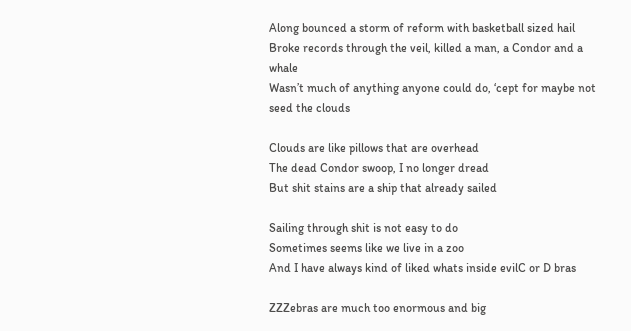Along bounced a storm of reform with basketball sized hail
Broke records through the veil, killed a man, a Condor and a whale
Wasn’t much of anything anyone could do, ‘cept for maybe not seed the clouds

Clouds are like pillows that are overhead
The dead Condor swoop, I no longer dread
But shit stains are a ship that already sailed

Sailing through shit is not easy to do
Sometimes seems like we live in a zoo
And I have always kind of liked whats inside evilC or D bras

ZZZebras are much too enormous and big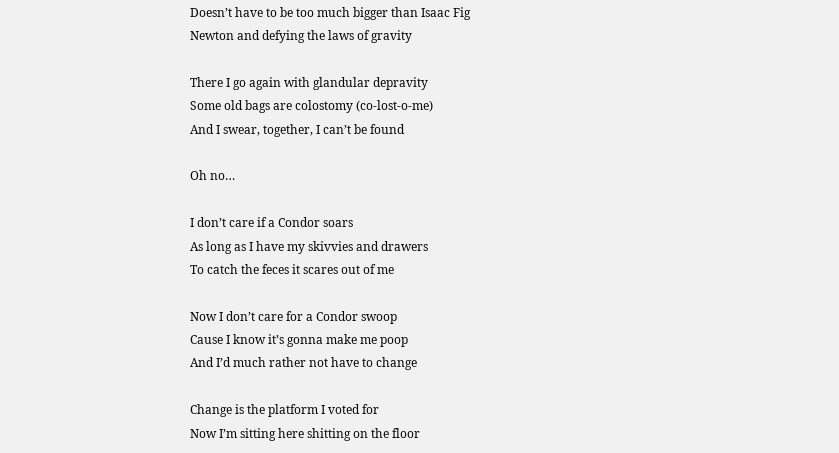Doesn’t have to be too much bigger than Isaac Fig
Newton and defying the laws of gravity

There I go again with glandular depravity
Some old bags are colostomy (co-lost-o-me)
And I swear, together, I can’t be found

Oh no…

I don’t care if a Condor soars
As long as I have my skivvies and drawers
To catch the feces it scares out of me

Now I don’t care for a Condor swoop
Cause I know it’s gonna make me poop
And I’d much rather not have to change

Change is the platform I voted for
Now I’m sitting here shitting on the floor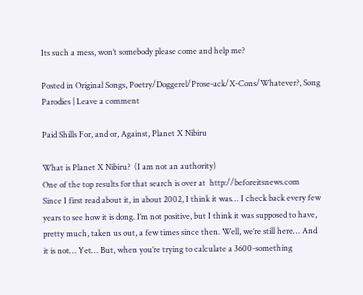Its such a mess, won’t somebody please come and help me?

Posted in Original Songs, Poetry/Doggerel/Prose-ack/X-Cons/Whatever?, Song Parodies | Leave a comment

Paid Shills For, and or, Against, Planet X Nibiru

What is Planet X Nibiru?  (I am not an authority)
One of the top results for that search is over at  http://beforeitsnews.com
Since I first read about it, in about 2002, I think it was… I check back every few years to see how it is dong. I’m not positive, but I think it was supposed to have, pretty much, taken us out, a few times since then. Well, we’re still here… And it is not… Yet… But, when you’re trying to calculate a 3600-something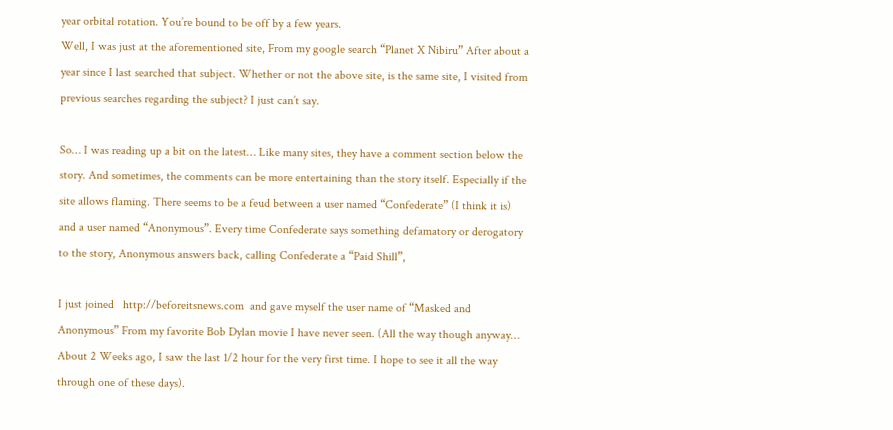year orbital rotation. You’re bound to be off by a few years.
Well, I was just at the aforementioned site, From my google search “Planet X Nibiru” After about a year since I last searched that subject. Whether or not the above site, is the same site, I visited from previous searches regarding the subject? I just can’t say.

So… I was reading up a bit on the latest… Like many sites, they have a comment section below the story. And sometimes, the comments can be more entertaining than the story itself. Especially if the site allows flaming. There seems to be a feud between a user named “Confederate” (I think it is) and a user named “Anonymous”. Every time Confederate says something defamatory or derogatory to the story, Anonymous answers back, calling Confederate a “Paid Shill”,

I just joined   http://beforeitsnews.com  and gave myself the user name of “Masked and Anonymous” From my favorite Bob Dylan movie I have never seen. (All the way though anyway… About 2 Weeks ago, I saw the last 1/2 hour for the very first time. I hope to see it all the way through one of these days).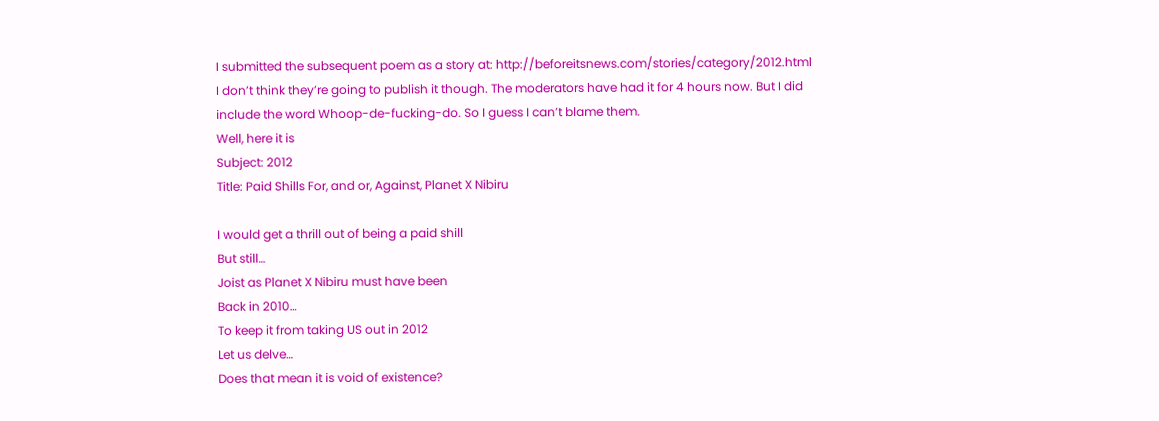I submitted the subsequent poem as a story at: http://beforeitsnews.com/stories/category/2012.html
I don’t think they’re going to publish it though. The moderators have had it for 4 hours now. But I did include the word Whoop-de-fucking-do. So I guess I can’t blame them.
Well, here it is
Subject: 2012
Title: Paid Shills For, and or, Against, Planet X Nibiru

I would get a thrill out of being a paid shill
But still…
Joist as Planet X Nibiru must have been
Back in 2010…
To keep it from taking US out in 2012
Let us delve…
Does that mean it is void of existence?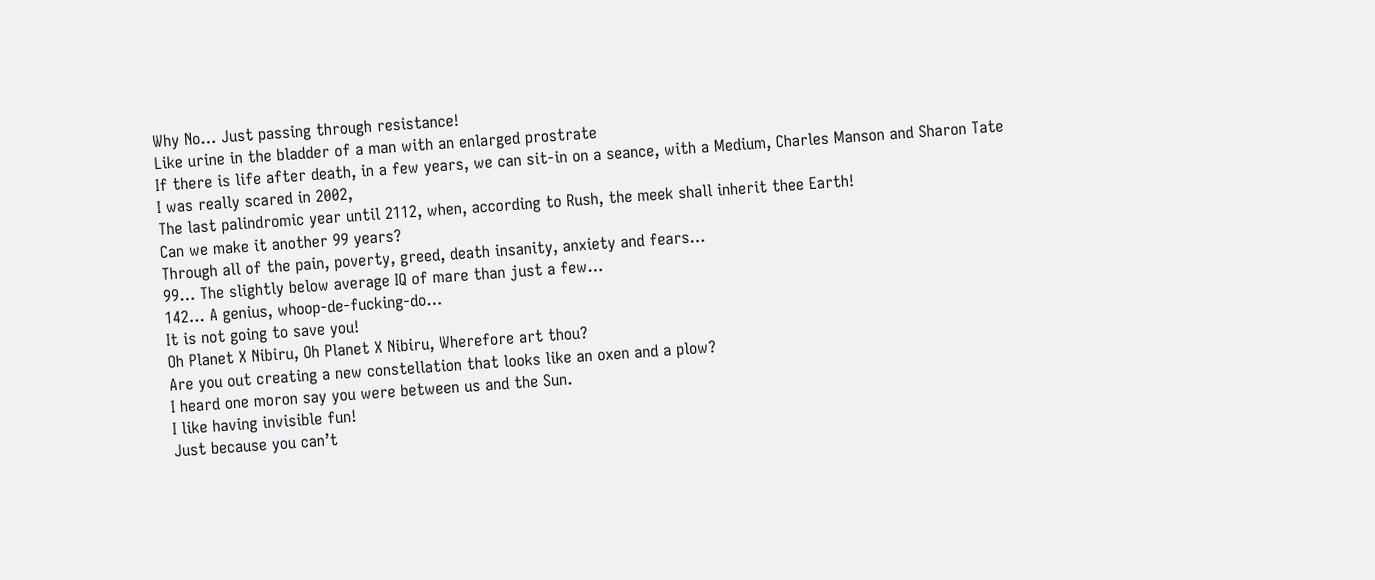Why No… Just passing through resistance!
Like urine in the bladder of a man with an enlarged prostrate
If there is life after death, in a few years, we can sit-in on a seance, with a Medium, Charles Manson and Sharon Tate
I was really scared in 2002,
The last palindromic year until 2112, when, according to Rush, the meek shall inherit thee Earth!
Can we make it another 99 years?
Through all of the pain, poverty, greed, death insanity, anxiety and fears…
99… The slightly below average IQ of mare than just a few…
142… A genius, whoop-de-fucking-do…
It is not going to save you!
Oh Planet X Nibiru, Oh Planet X Nibiru, Wherefore art thou?
Are you out creating a new constellation that looks like an oxen and a plow?
I heard one moron say you were between us and the Sun.
I like having invisible fun!
Just because you can’t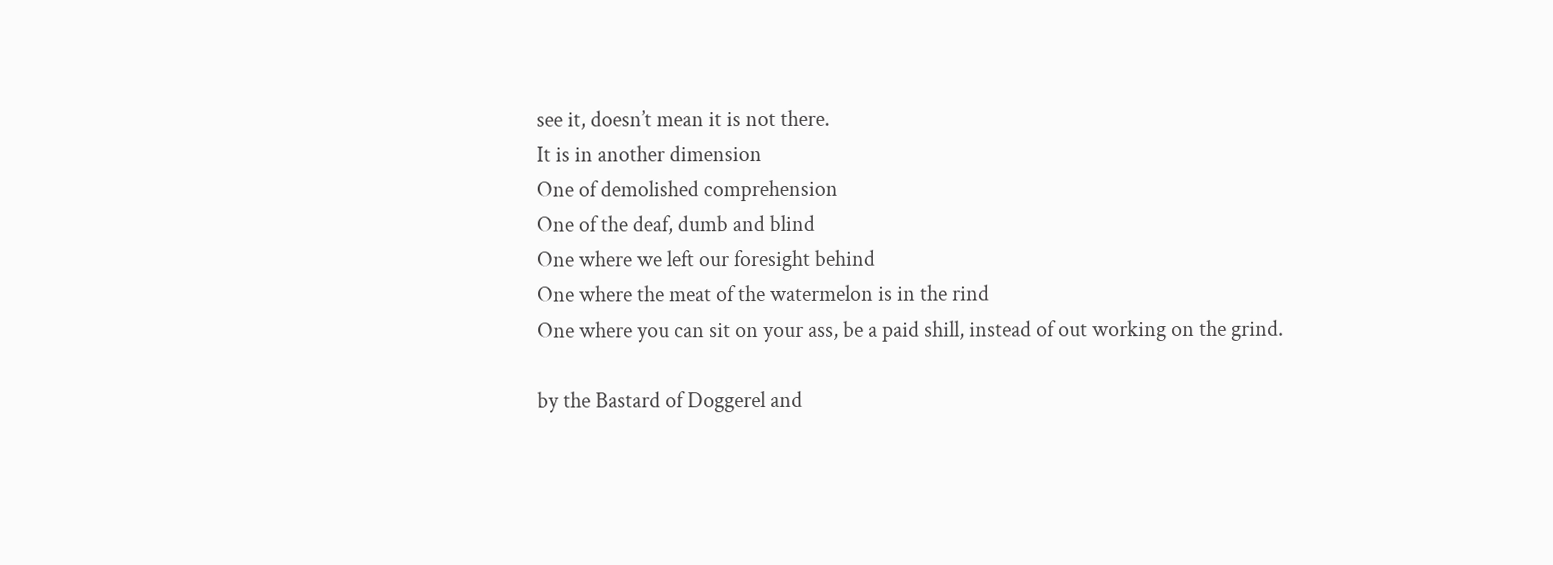see it, doesn’t mean it is not there.
It is in another dimension
One of demolished comprehension
One of the deaf, dumb and blind
One where we left our foresight behind
One where the meat of the watermelon is in the rind
One where you can sit on your ass, be a paid shill, instead of out working on the grind.

by the Bastard of Doggerel and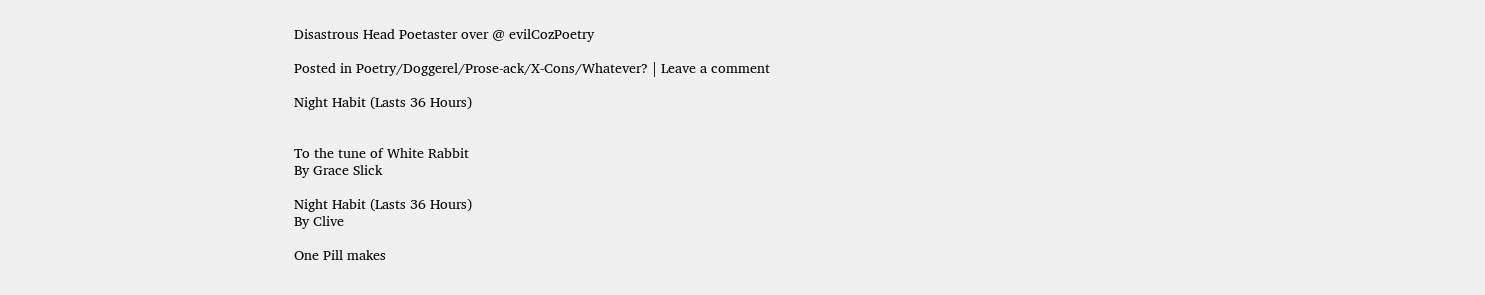Disastrous Head Poetaster over @ evilCozPoetry

Posted in Poetry/Doggerel/Prose-ack/X-Cons/Whatever? | Leave a comment

Night Habit (Lasts 36 Hours)


To the tune of White Rabbit
By Grace Slick

Night Habit (Lasts 36 Hours)
By Clive

One Pill makes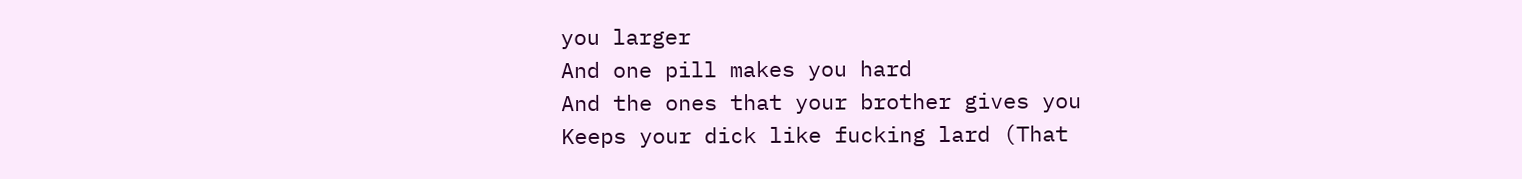you larger
And one pill makes you hard
And the ones that your brother gives you
Keeps your dick like fucking lard (That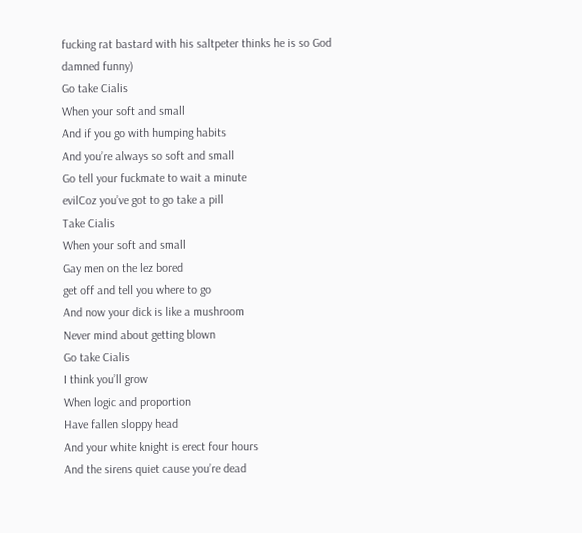fucking rat bastard with his saltpeter thinks he is so God damned funny)
Go take Cialis
When your soft and small
And if you go with humping habits
And you’re always so soft and small
Go tell your fuckmate to wait a minute
evilCoz you’ve got to go take a pill
Take Cialis
When your soft and small
Gay men on the lez bored
get off and tell you where to go
And now your dick is like a mushroom
Never mind about getting blown
Go take Cialis
I think you’ll grow
When logic and proportion
Have fallen sloppy head
And your white knight is erect four hours
And the sirens quiet cause you’re dead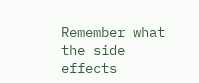Remember what the side effects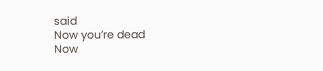said
Now you’re dead
Now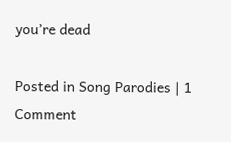you’re dead

Posted in Song Parodies | 1 Comment